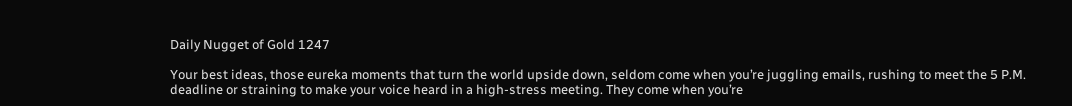Daily Nugget of Gold 1247

Your best ideas, those eureka moments that turn the world upside down, seldom come when you’re juggling emails, rushing to meet the 5 P.M. deadline or straining to make your voice heard in a high-stress meeting. They come when you’re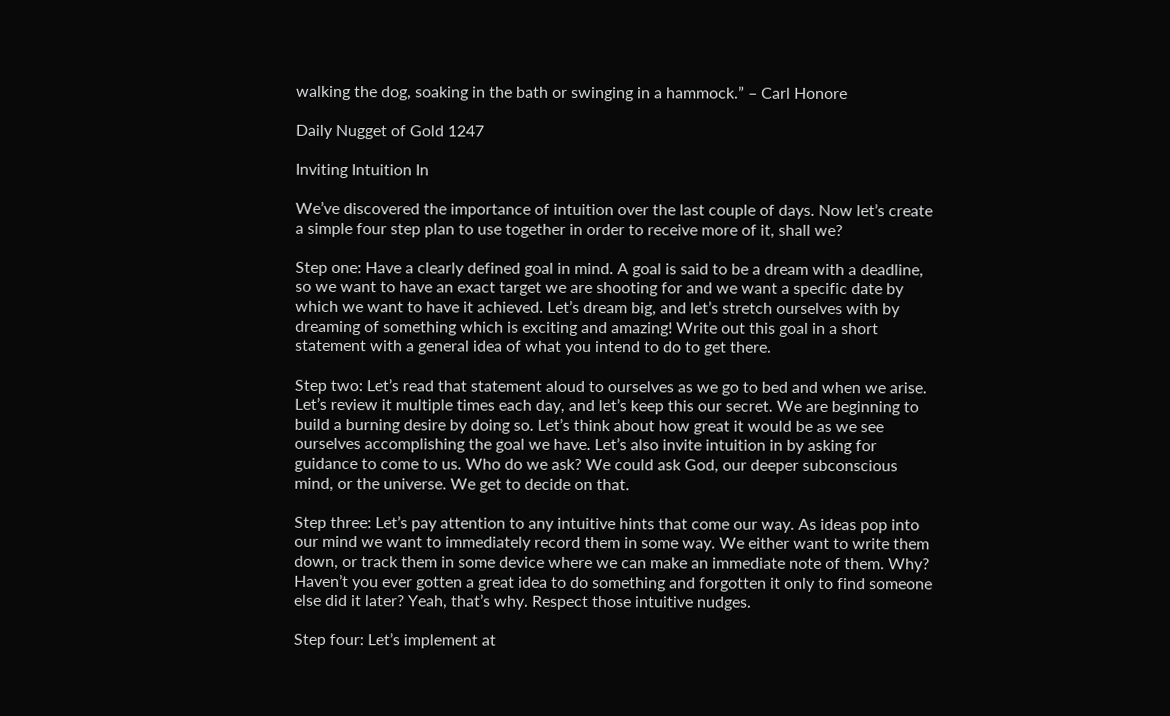walking the dog, soaking in the bath or swinging in a hammock.” – Carl Honore

Daily Nugget of Gold 1247

Inviting Intuition In

We’ve discovered the importance of intuition over the last couple of days. Now let’s create a simple four step plan to use together in order to receive more of it, shall we?

Step one: Have a clearly defined goal in mind. A goal is said to be a dream with a deadline, so we want to have an exact target we are shooting for and we want a specific date by which we want to have it achieved. Let’s dream big, and let’s stretch ourselves with by dreaming of something which is exciting and amazing! Write out this goal in a short statement with a general idea of what you intend to do to get there.

Step two: Let’s read that statement aloud to ourselves as we go to bed and when we arise. Let’s review it multiple times each day, and let’s keep this our secret. We are beginning to build a burning desire by doing so. Let’s think about how great it would be as we see ourselves accomplishing the goal we have. Let’s also invite intuition in by asking for guidance to come to us. Who do we ask? We could ask God, our deeper subconscious mind, or the universe. We get to decide on that.

Step three: Let’s pay attention to any intuitive hints that come our way. As ideas pop into our mind we want to immediately record them in some way. We either want to write them down, or track them in some device where we can make an immediate note of them. Why? Haven’t you ever gotten a great idea to do something and forgotten it only to find someone else did it later? Yeah, that’s why. Respect those intuitive nudges.

Step four: Let’s implement at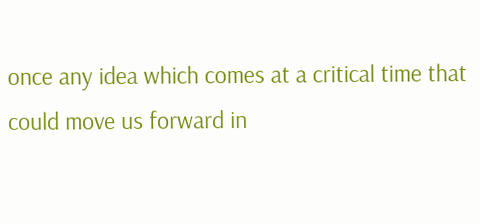once any idea which comes at a critical time that could move us forward in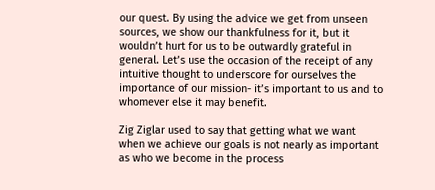our quest. By using the advice we get from unseen sources, we show our thankfulness for it, but it wouldn’t hurt for us to be outwardly grateful in general. Let’s use the occasion of the receipt of any intuitive thought to underscore for ourselves the importance of our mission- it’s important to us and to whomever else it may benefit.

Zig Ziglar used to say that getting what we want when we achieve our goals is not nearly as important as who we become in the process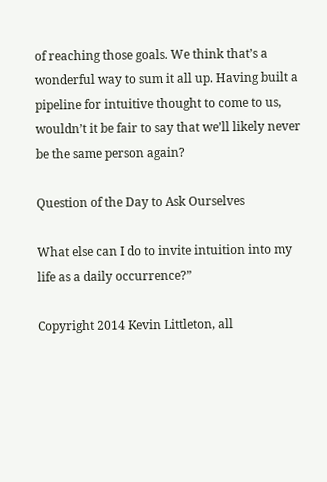of reaching those goals. We think that’s a wonderful way to sum it all up. Having built a pipeline for intuitive thought to come to us, wouldn’t it be fair to say that we’ll likely never be the same person again?

Question of the Day to Ask Ourselves

What else can I do to invite intuition into my life as a daily occurrence?”

Copyright 2014 Kevin Littleton, all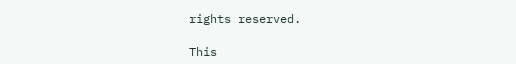rights reserved.

This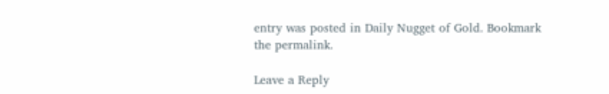entry was posted in Daily Nugget of Gold. Bookmark the permalink.

Leave a Reply